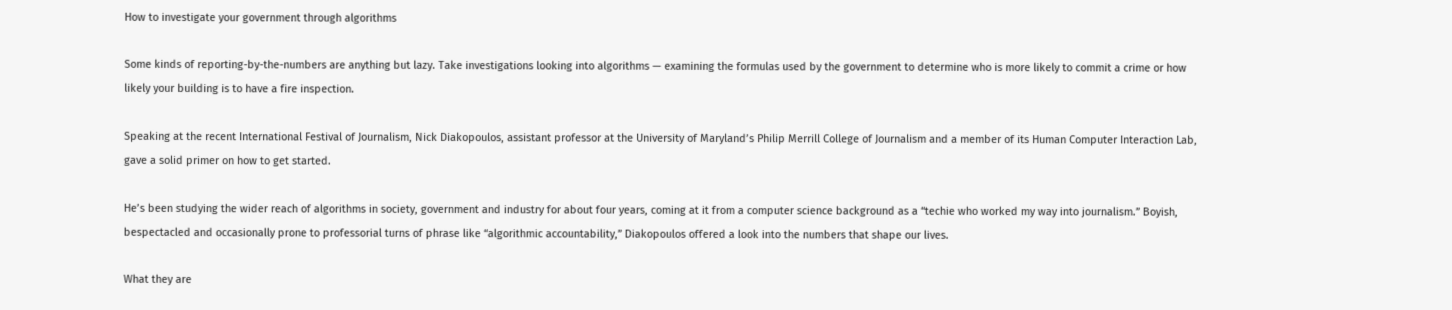How to investigate your government through algorithms

Some kinds of reporting-by-the-numbers are anything but lazy. Take investigations looking into algorithms — examining the formulas used by the government to determine who is more likely to commit a crime or how likely your building is to have a fire inspection.

Speaking at the recent International Festival of Journalism, Nick Diakopoulos, assistant professor at the University of Maryland’s Philip Merrill College of Journalism and a member of its Human Computer Interaction Lab, gave a solid primer on how to get started.

He’s been studying the wider reach of algorithms in society, government and industry for about four years, coming at it from a computer science background as a “techie who worked my way into journalism.” Boyish, bespectacled and occasionally prone to professorial turns of phrase like “algorithmic accountability,” Diakopoulos offered a look into the numbers that shape our lives.

What they are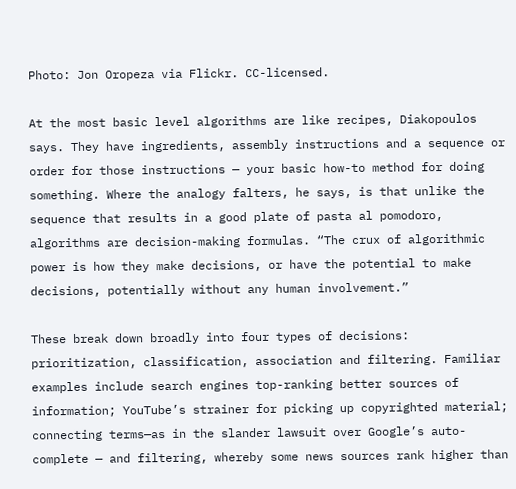Photo: Jon Oropeza via Flickr. CC-licensed.

At the most basic level algorithms are like recipes, Diakopoulos says. They have ingredients, assembly instructions and a sequence or order for those instructions — your basic how-to method for doing something. Where the analogy falters, he says, is that unlike the sequence that results in a good plate of pasta al pomodoro, algorithms are decision-making formulas. “The crux of algorithmic power is how they make decisions, or have the potential to make decisions, potentially without any human involvement.”

These break down broadly into four types of decisions: prioritization, classification, association and filtering. Familiar examples include search engines top-ranking better sources of information; YouTube’s strainer for picking up copyrighted material; connecting terms—as in the slander lawsuit over Google’s auto-complete — and filtering, whereby some news sources rank higher than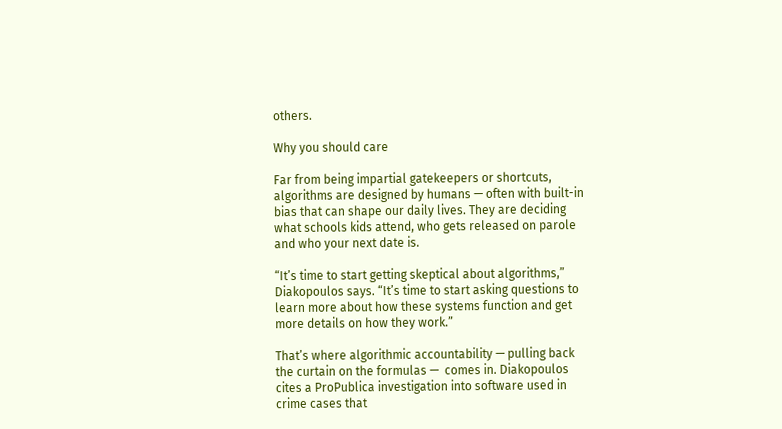others.

Why you should care

Far from being impartial gatekeepers or shortcuts, algorithms are designed by humans — often with built-in bias that can shape our daily lives. They are deciding what schools kids attend, who gets released on parole and who your next date is.

“It’s time to start getting skeptical about algorithms,” Diakopoulos says. “It’s time to start asking questions to learn more about how these systems function and get more details on how they work.”

That’s where algorithmic accountability — pulling back the curtain on the formulas —  comes in. Diakopoulos cites a ProPublica investigation into software used in crime cases that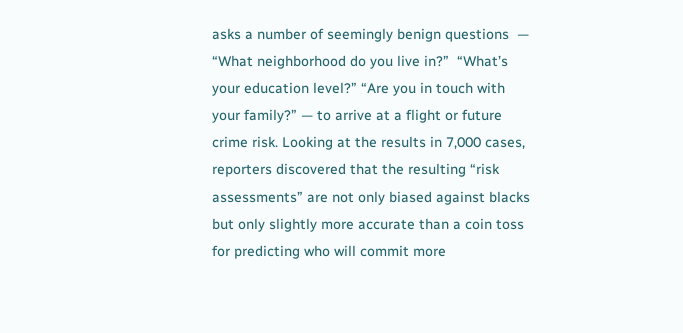asks a number of seemingly benign questions  — “What neighborhood do you live in?”  “What’s your education level?” “Are you in touch with your family?” — to arrive at a flight or future crime risk. Looking at the results in 7,000 cases, reporters discovered that the resulting “risk assessments” are not only biased against blacks but only slightly more accurate than a coin toss for predicting who will commit more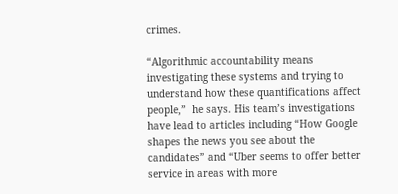crimes.

“Algorithmic accountability means investigating these systems and trying to understand how these quantifications affect people,”  he says. His team’s investigations have lead to articles including “How Google shapes the news you see about the candidates” and “Uber seems to offer better service in areas with more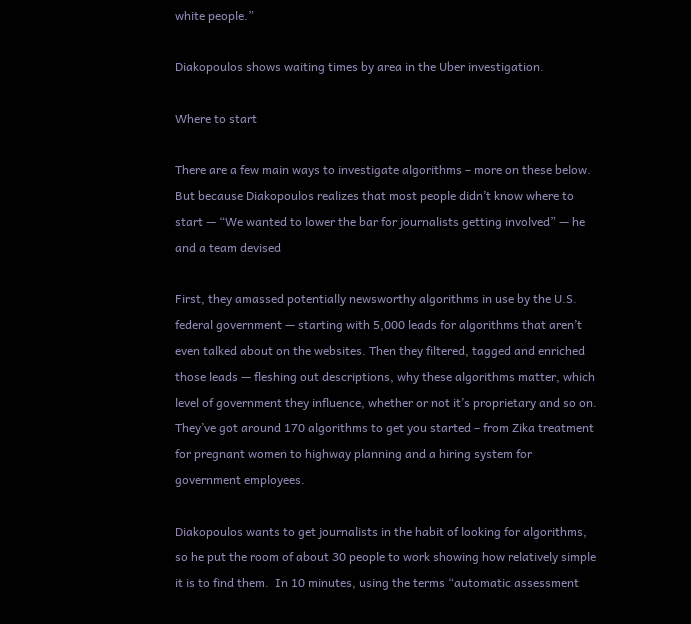white people.”

Diakopoulos shows waiting times by area in the Uber investigation.

Where to start

There are a few main ways to investigate algorithms – more on these below. But because Diakopoulos realizes that most people didn’t know where to start — “We wanted to lower the bar for journalists getting involved” — he and a team devised

First, they amassed potentially newsworthy algorithms in use by the U.S. federal government — starting with 5,000 leads for algorithms that aren’t even talked about on the websites. Then they filtered, tagged and enriched those leads — fleshing out descriptions, why these algorithms matter, which level of government they influence, whether or not it’s proprietary and so on. They’ve got around 170 algorithms to get you started – from Zika treatment for pregnant women to highway planning and a hiring system for government employees.

Diakopoulos wants to get journalists in the habit of looking for algorithms, so he put the room of about 30 people to work showing how relatively simple it is to find them.  In 10 minutes, using the terms “automatic assessment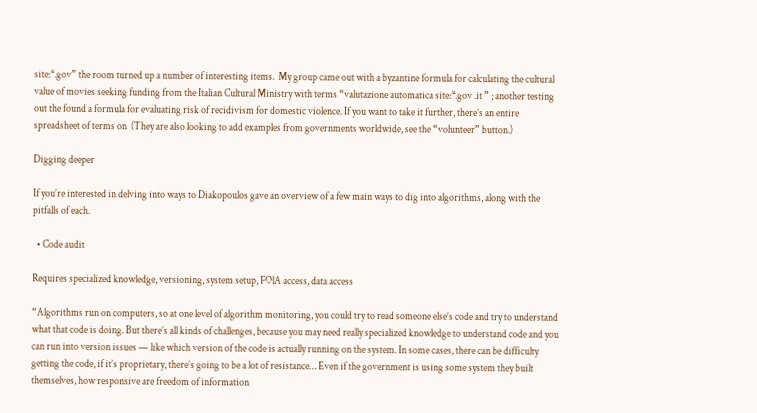site:*.gov” the room turned up a number of interesting items.  My group came out with a byzantine formula for calculating the cultural value of movies seeking funding from the Italian Cultural Ministry with terms “valutazione automatica site:*.gov .it ” ; another testing out the found a formula for evaluating risk of recidivism for domestic violence. If you want to take it further, there’s an entire spreadsheet of terms on  (They are also looking to add examples from governments worldwide, see the “volunteer” button.)

Digging deeper

If you’re interested in delving into ways to Diakopoulos gave an overview of a few main ways to dig into algorithms, along with the pitfalls of each.

  • Code audit

Requires specialized knowledge, versioning, system setup, FOlA access, data access

“Algorithms run on computers, so at one level of algorithm monitoring, you could try to read someone else’s code and try to understand what that code is doing. But there’s all kinds of challenges, because you may need really specialized knowledge to understand code and you can run into version issues — like which version of the code is actually running on the system. In some cases, there can be difficulty getting the code, if it’s proprietary, there’s going to be a lot of resistance… Even if the government is using some system they built themselves, how responsive are freedom of information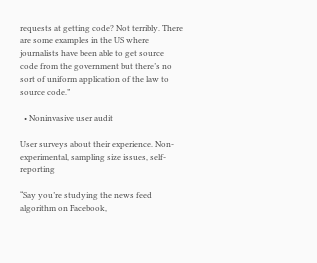requests at getting code? Not terribly. There are some examples in the US where journalists have been able to get source code from the government but there’s no sort of uniform application of the law to source code.”

  • Noninvasive user audit

User surveys about their experience. Non-experimental, sampling size issues, self-reporting

“Say you’re studying the news feed algorithm on Facebook,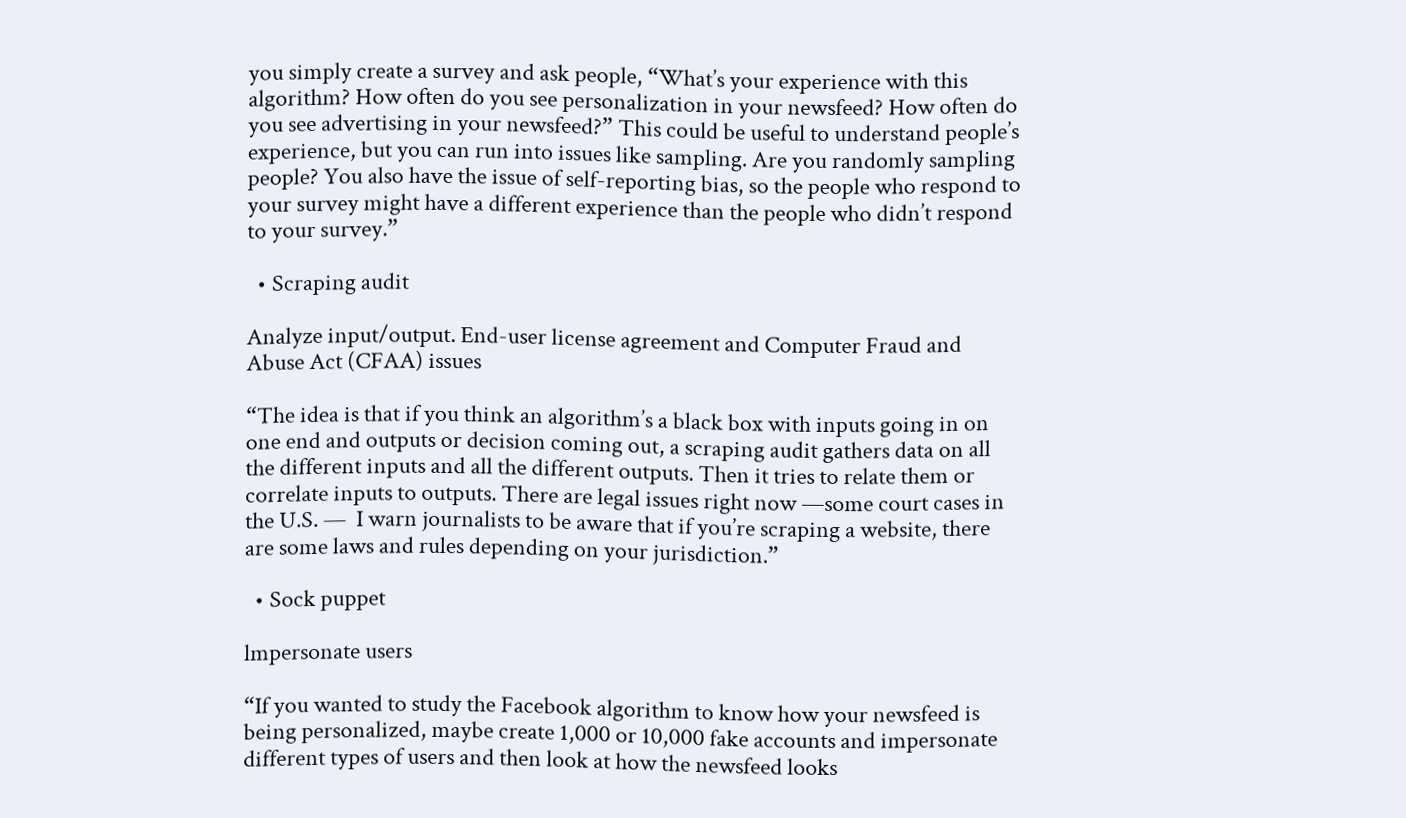you simply create a survey and ask people, “What’s your experience with this algorithm? How often do you see personalization in your newsfeed? How often do you see advertising in your newsfeed?” This could be useful to understand people’s experience, but you can run into issues like sampling. Are you randomly sampling people? You also have the issue of self-reporting bias, so the people who respond to your survey might have a different experience than the people who didn’t respond to your survey.”

  • Scraping audit

Analyze input/output. End-user license agreement and Computer Fraud and Abuse Act (CFAA) issues

“The idea is that if you think an algorithm’s a black box with inputs going in on one end and outputs or decision coming out, a scraping audit gathers data on all the different inputs and all the different outputs. Then it tries to relate them or correlate inputs to outputs. There are legal issues right now —some court cases in the U.S. —  I warn journalists to be aware that if you’re scraping a website, there are some laws and rules depending on your jurisdiction.”

  • Sock puppet

lmpersonate users

“If you wanted to study the Facebook algorithm to know how your newsfeed is being personalized, maybe create 1,000 or 10,000 fake accounts and impersonate different types of users and then look at how the newsfeed looks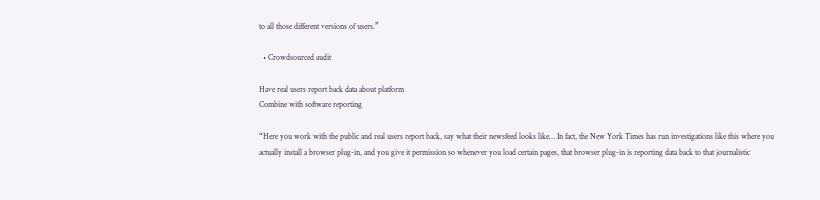to all those different versions of users.”

  • Crowdsourced audit

Have real users report back data about platform
Combine with software reporting

“Here you work with the public and real users report back, say what their newsfeed looks like… In fact, the New York Times has run investigations like this where you actually install a browser plug-in, and you give it permission so whenever you load certain pages, that browser plug-in is reporting data back to that journalistic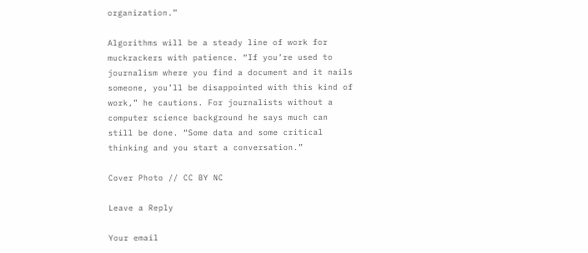organization.”

Algorithms will be a steady line of work for muckrackers with patience. “If you’re used to journalism where you find a document and it nails someone, you’ll be disappointed with this kind of work,” he cautions. For journalists without a computer science background he says much can still be done. “Some data and some critical thinking and you start a conversation.”

Cover Photo // CC BY NC

Leave a Reply

Your email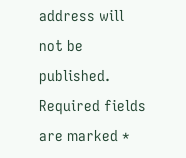address will not be published. Required fields are marked *